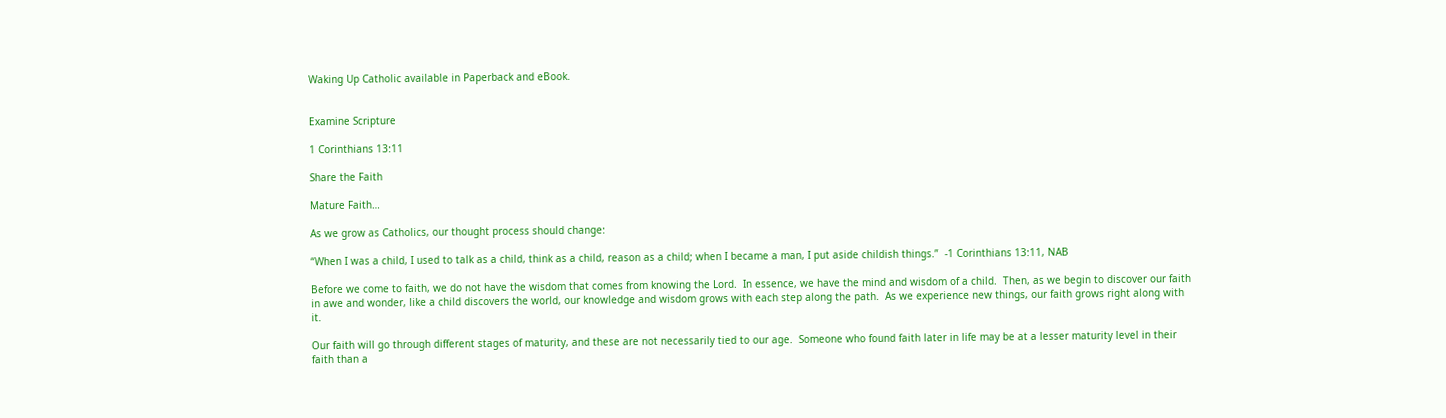Waking Up Catholic available in Paperback and eBook.


Examine Scripture

1 Corinthians 13:11

Share the Faith

Mature Faith…

As we grow as Catholics, our thought process should change:

“When I was a child, I used to talk as a child, think as a child, reason as a child; when I became a man, I put aside childish things.”  -1 Corinthians 13:11, NAB

Before we come to faith, we do not have the wisdom that comes from knowing the Lord.  In essence, we have the mind and wisdom of a child.  Then, as we begin to discover our faith in awe and wonder, like a child discovers the world, our knowledge and wisdom grows with each step along the path.  As we experience new things, our faith grows right along with it.

Our faith will go through different stages of maturity, and these are not necessarily tied to our age.  Someone who found faith later in life may be at a lesser maturity level in their faith than a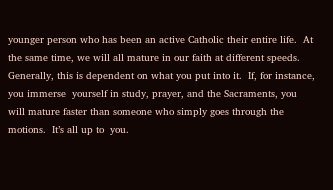younger person who has been an active Catholic their entire life.  At the same time, we will all mature in our faith at different speeds.  Generally, this is dependent on what you put into it.  If, for instance, you immerse  yourself in study, prayer, and the Sacraments, you will mature faster than someone who simply goes through the motions.  It’s all up to  you.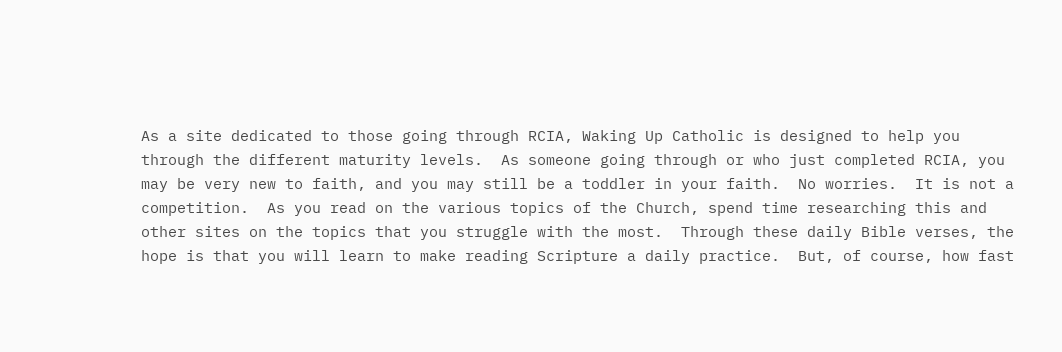As a site dedicated to those going through RCIA, Waking Up Catholic is designed to help you through the different maturity levels.  As someone going through or who just completed RCIA, you may be very new to faith, and you may still be a toddler in your faith.  No worries.  It is not a competition.  As you read on the various topics of the Church, spend time researching this and other sites on the topics that you struggle with the most.  Through these daily Bible verses, the hope is that you will learn to make reading Scripture a daily practice.  But, of course, how fast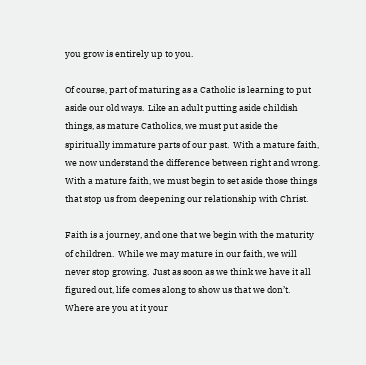you grow is entirely up to you.

Of course, part of maturing as a Catholic is learning to put aside our old ways.  Like an adult putting aside childish things, as mature Catholics, we must put aside the spiritually immature parts of our past.  With a mature faith, we now understand the difference between right and wrong.  With a mature faith, we must begin to set aside those things that stop us from deepening our relationship with Christ.

Faith is a journey, and one that we begin with the maturity of children.  While we may mature in our faith, we will never stop growing.  Just as soon as we think we have it all figured out, life comes along to show us that we don’t.  Where are you at it your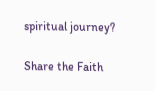spiritual journey?

Share the Faith